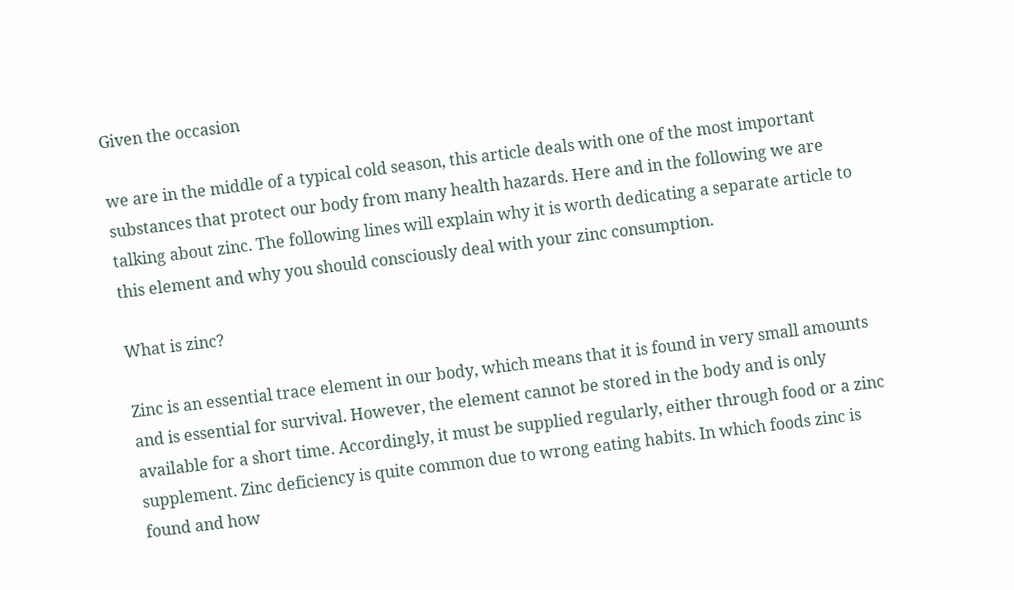Given the occasion

we are in the middle of a typical cold season, this article deals with one of the most important substances that protect our body from many health hazards. Here and in the following we are talking about zinc. The following lines will explain why it is worth dedicating a separate article to this element and why you should consciously deal with your zinc consumption.

What is zinc?

Zinc is an essential trace element in our body, which means that it is found in very small amounts and is essential for survival. However, the element cannot be stored in the body and is only available for a short time. Accordingly, it must be supplied regularly, either through food or a zinc supplement. Zinc deficiency is quite common due to wrong eating habits. In which foods zinc is found and how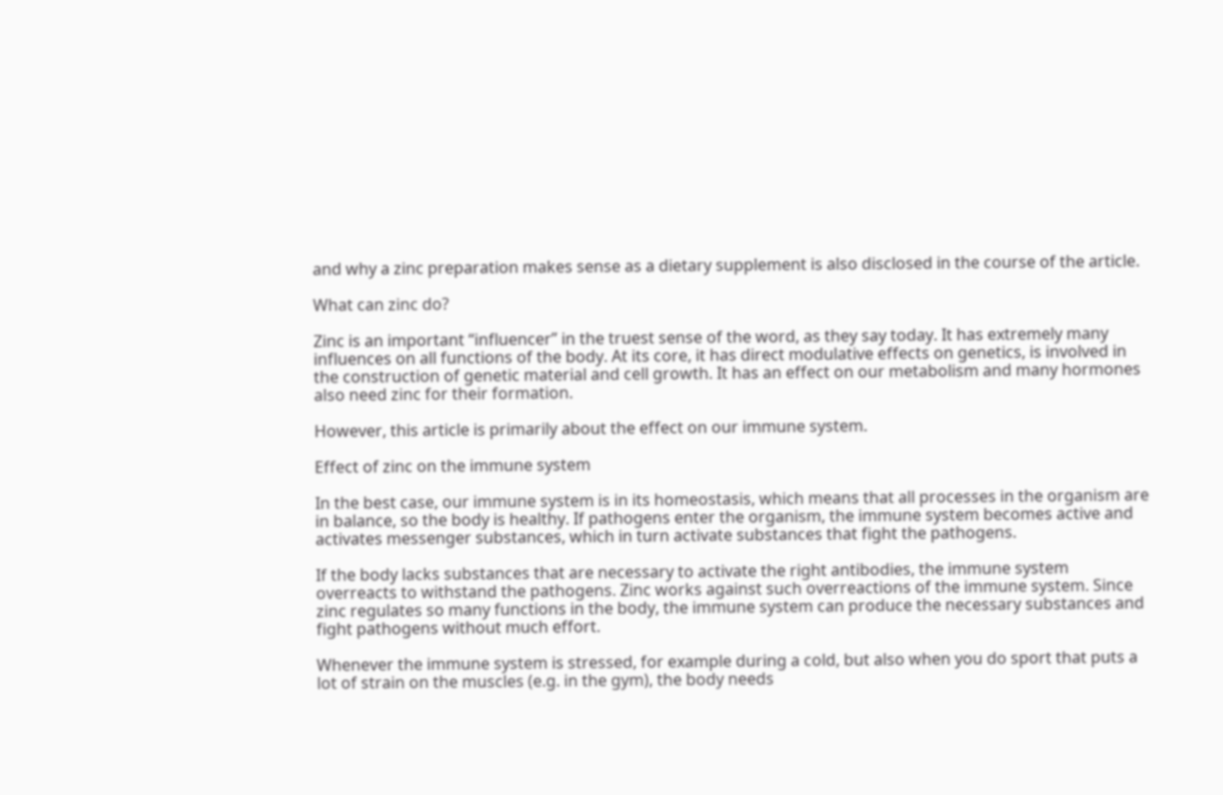and why a zinc preparation makes sense as a dietary supplement is also disclosed in the course of the article.

What can zinc do?

Zinc is an important “influencer” in the truest sense of the word, as they say today. It has extremely many influences on all functions of the body. At its core, it has direct modulative effects on genetics, is involved in the construction of genetic material and cell growth. It has an effect on our metabolism and many hormones also need zinc for their formation.

However, this article is primarily about the effect on our immune system.

Effect of zinc on the immune system

In the best case, our immune system is in its homeostasis, which means that all processes in the organism are in balance, so the body is healthy. If pathogens enter the organism, the immune system becomes active and activates messenger substances, which in turn activate substances that fight the pathogens.

If the body lacks substances that are necessary to activate the right antibodies, the immune system overreacts to withstand the pathogens. Zinc works against such overreactions of the immune system. Since zinc regulates so many functions in the body, the immune system can produce the necessary substances and fight pathogens without much effort.

Whenever the immune system is stressed, for example during a cold, but also when you do sport that puts a lot of strain on the muscles (e.g. in the gym), the body needs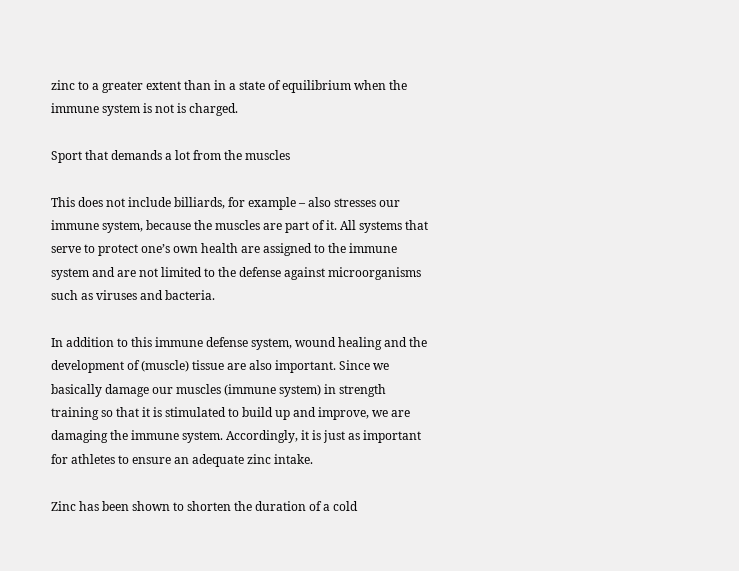zinc to a greater extent than in a state of equilibrium when the immune system is not is charged.

Sport that demands a lot from the muscles

This does not include billiards, for example – also stresses our immune system, because the muscles are part of it. All systems that serve to protect one’s own health are assigned to the immune system and are not limited to the defense against microorganisms such as viruses and bacteria.

In addition to this immune defense system, wound healing and the development of (muscle) tissue are also important. Since we basically damage our muscles (immune system) in strength training so that it is stimulated to build up and improve, we are damaging the immune system. Accordingly, it is just as important for athletes to ensure an adequate zinc intake.

Zinc has been shown to shorten the duration of a cold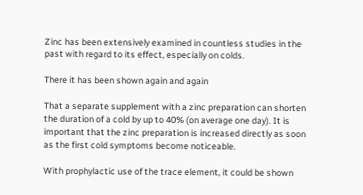Zinc has been extensively examined in countless studies in the past with regard to its effect, especially on colds.

There it has been shown again and again

That a separate supplement with a zinc preparation can shorten the duration of a cold by up to 40% (on average one day). It is important that the zinc preparation is increased directly as soon as the first cold symptoms become noticeable.

With prophylactic use of the trace element, it could be shown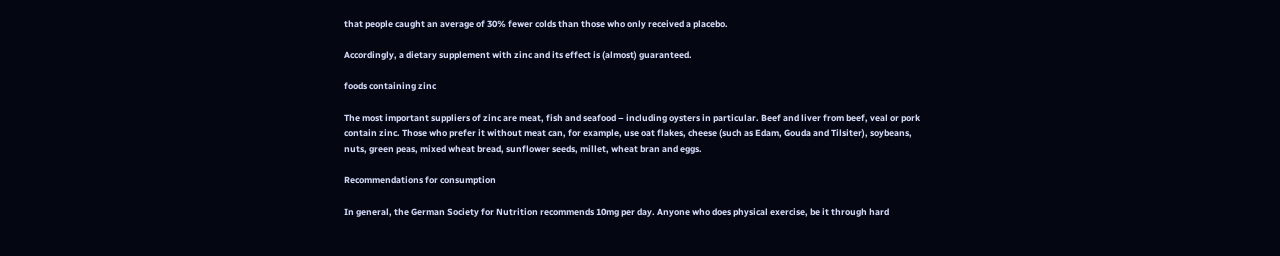that people caught an average of 30% fewer colds than those who only received a placebo.

Accordingly, a dietary supplement with zinc and its effect is (almost) guaranteed.

foods containing zinc

The most important suppliers of zinc are meat, fish and seafood – including oysters in particular. Beef and liver from beef, veal or pork contain zinc. Those who prefer it without meat can, for example, use oat flakes, cheese (such as Edam, Gouda and Tilsiter), soybeans, nuts, green peas, mixed wheat bread, sunflower seeds, millet, wheat bran and eggs.

Recommendations for consumption

In general, the German Society for Nutrition recommends 10mg per day. Anyone who does physical exercise, be it through hard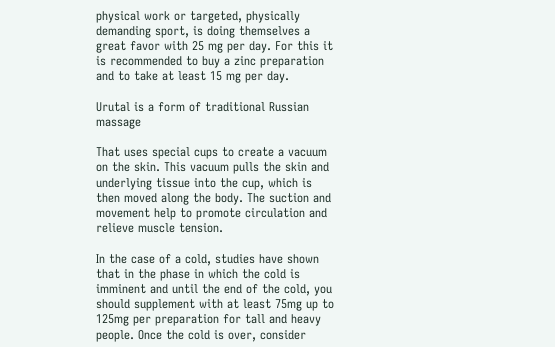physical work or targeted, physically demanding sport, is doing themselves a great favor with 25 mg per day. For this it is recommended to buy a zinc preparation and to take at least 15 mg per day.

Urutal is a form of traditional Russian massage

That uses special cups to create a vacuum on the skin. This vacuum pulls the skin and underlying tissue into the cup, which is then moved along the body. The suction and movement help to promote circulation and relieve muscle tension.

In the case of a cold, studies have shown that in the phase in which the cold is imminent and until the end of the cold, you should supplement with at least 75mg up to 125mg per preparation for tall and heavy people. Once the cold is over, consider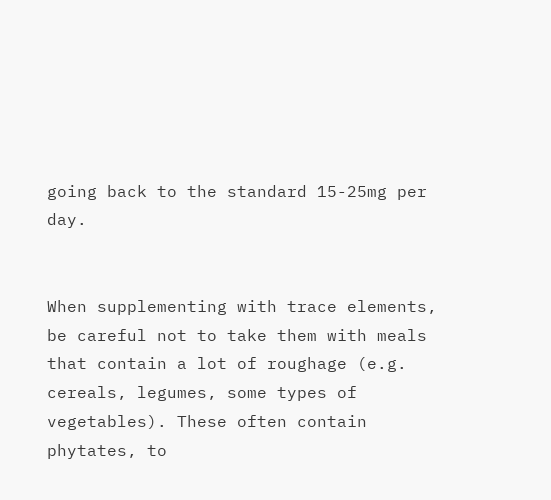going back to the standard 15-25mg per day.


When supplementing with trace elements, be careful not to take them with meals that contain a lot of roughage (e.g. cereals, legumes, some types of vegetables). These often contain phytates, to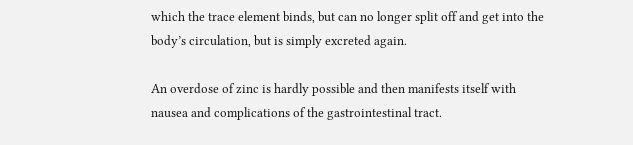which the trace element binds, but can no longer split off and get into the body’s circulation, but is simply excreted again.

An overdose of zinc is hardly possible and then manifests itself with nausea and complications of the gastrointestinal tract.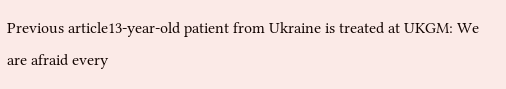Previous article13-year-old patient from Ukraine is treated at UKGM: We are afraid every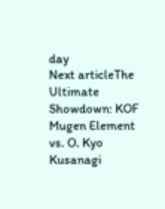day
Next articleThe Ultimate Showdown: KOF Mugen Element vs. O. Kyo Kusanagi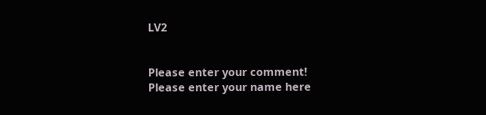LV2


Please enter your comment!
Please enter your name here